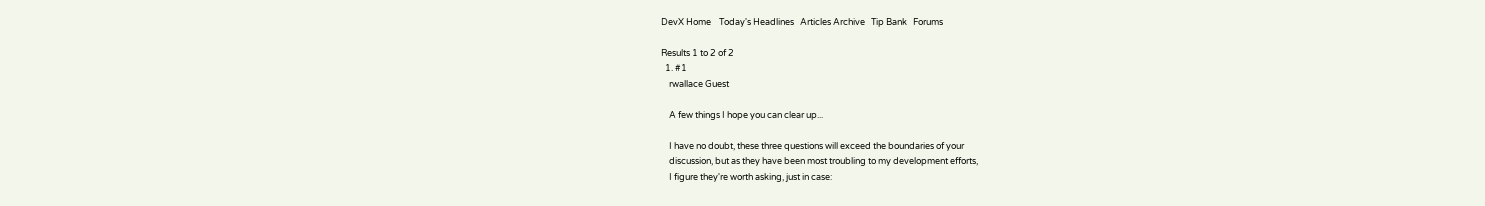DevX Home    Today's Headlines   Articles Archive   Tip Bank   Forums

Results 1 to 2 of 2
  1. #1
    rwallace Guest

    A few things I hope you can clear up...

    I have no doubt, these three questions will exceed the boundaries of your
    discussion, but as they have been most troubling to my development efforts,
    I figure they're worth asking, just in case: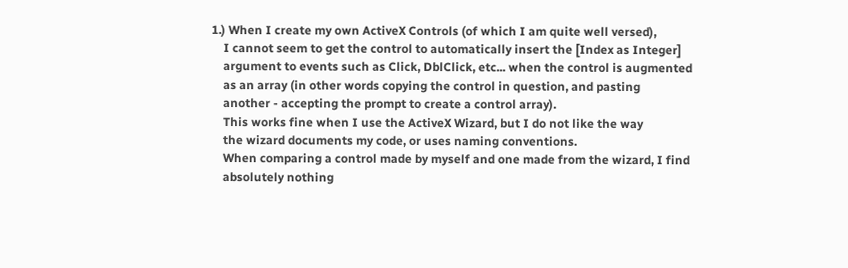1.) When I create my own ActiveX Controls (of which I am quite well versed),
    I cannot seem to get the control to automatically insert the [Index as Integer]
    argument to events such as Click, DblClick, etc... when the control is augmented
    as an array (in other words copying the control in question, and pasting
    another - accepting the prompt to create a control array).
    This works fine when I use the ActiveX Wizard, but I do not like the way
    the wizard documents my code, or uses naming conventions.
    When comparing a control made by myself and one made from the wizard, I find
    absolutely nothing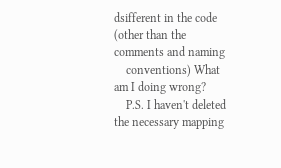dsifferent in the code (other than the comments and naming
    conventions) What am I doing wrong?
    P.S. I haven't deleted the necessary mapping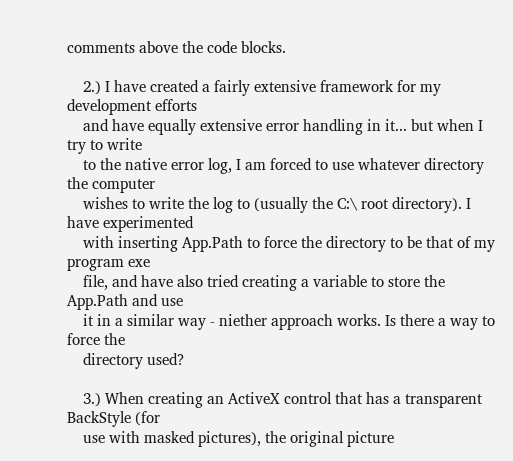comments above the code blocks.

    2.) I have created a fairly extensive framework for my development efforts
    and have equally extensive error handling in it... but when I try to write
    to the native error log, I am forced to use whatever directory the computer
    wishes to write the log to (usually the C:\ root directory). I have experimented
    with inserting App.Path to force the directory to be that of my program exe
    file, and have also tried creating a variable to store the App.Path and use
    it in a similar way - niether approach works. Is there a way to force the
    directory used?

    3.) When creating an ActiveX control that has a transparent BackStyle (for
    use with masked pictures), the original picture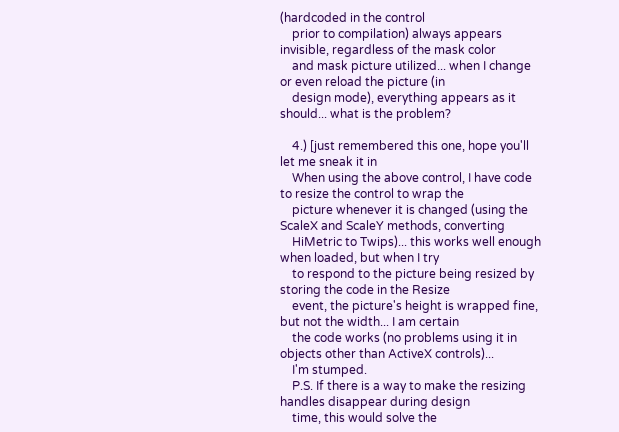(hardcoded in the control
    prior to compilation) always appears invisible, regardless of the mask color
    and mask picture utilized... when I change or even reload the picture (in
    design mode), everything appears as it should... what is the problem?

    4.) [just remembered this one, hope you'll let me sneak it in
    When using the above control, I have code to resize the control to wrap the
    picture whenever it is changed (using the ScaleX and ScaleY methods, converting
    HiMetric to Twips)... this works well enough when loaded, but when I try
    to respond to the picture being resized by storing the code in the Resize
    event, the picture's height is wrapped fine, but not the width... I am certain
    the code works (no problems using it in objects other than ActiveX controls)...
    I'm stumped.
    P.S. If there is a way to make the resizing handles disappear during design
    time, this would solve the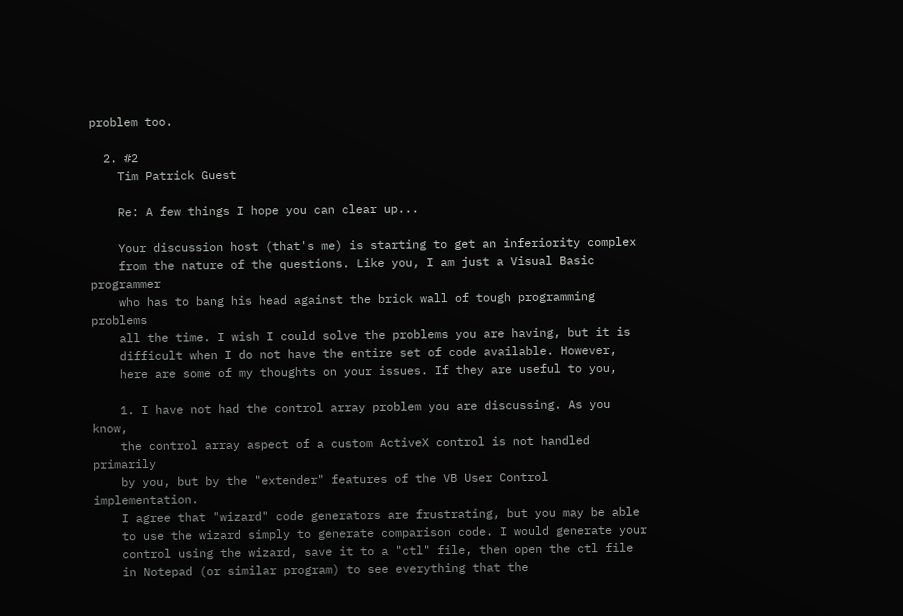problem too.

  2. #2
    Tim Patrick Guest

    Re: A few things I hope you can clear up...

    Your discussion host (that's me) is starting to get an inferiority complex
    from the nature of the questions. Like you, I am just a Visual Basic programmer
    who has to bang his head against the brick wall of tough programming problems
    all the time. I wish I could solve the problems you are having, but it is
    difficult when I do not have the entire set of code available. However,
    here are some of my thoughts on your issues. If they are useful to you,

    1. I have not had the control array problem you are discussing. As you know,
    the control array aspect of a custom ActiveX control is not handled primarily
    by you, but by the "extender" features of the VB User Control implementation.
    I agree that "wizard" code generators are frustrating, but you may be able
    to use the wizard simply to generate comparison code. I would generate your
    control using the wizard, save it to a "ctl" file, then open the ctl file
    in Notepad (or similar program) to see everything that the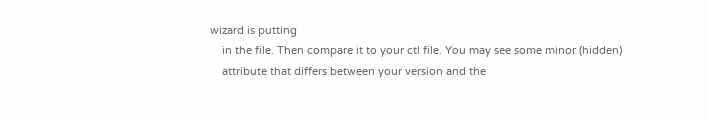wizard is putting
    in the file. Then compare it to your ctl file. You may see some minor (hidden)
    attribute that differs between your version and the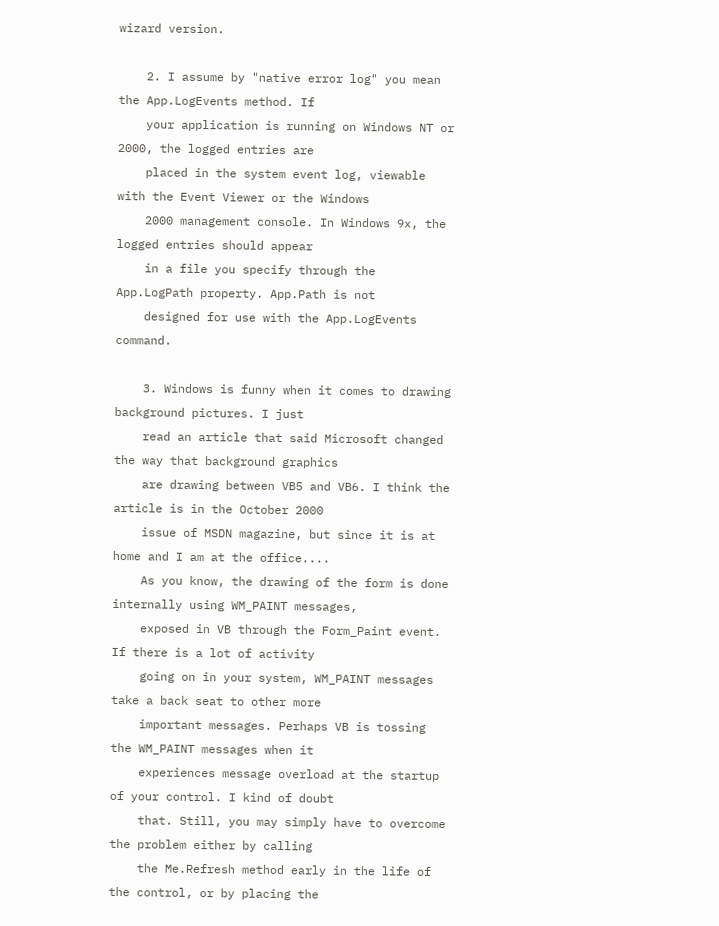wizard version.

    2. I assume by "native error log" you mean the App.LogEvents method. If
    your application is running on Windows NT or 2000, the logged entries are
    placed in the system event log, viewable with the Event Viewer or the Windows
    2000 management console. In Windows 9x, the logged entries should appear
    in a file you specify through the App.LogPath property. App.Path is not
    designed for use with the App.LogEvents command.

    3. Windows is funny when it comes to drawing background pictures. I just
    read an article that said Microsoft changed the way that background graphics
    are drawing between VB5 and VB6. I think the article is in the October 2000
    issue of MSDN magazine, but since it is at home and I am at the office....
    As you know, the drawing of the form is done internally using WM_PAINT messages,
    exposed in VB through the Form_Paint event. If there is a lot of activity
    going on in your system, WM_PAINT messages take a back seat to other more
    important messages. Perhaps VB is tossing the WM_PAINT messages when it
    experiences message overload at the startup of your control. I kind of doubt
    that. Still, you may simply have to overcome the problem either by calling
    the Me.Refresh method early in the life of the control, or by placing the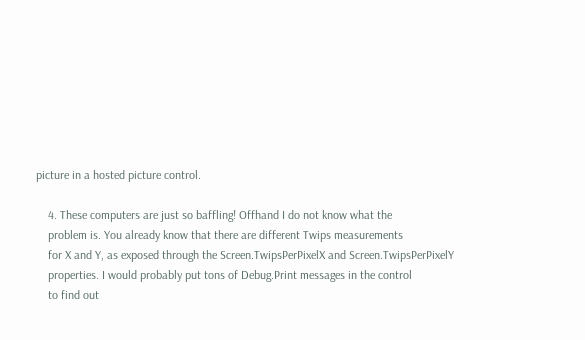picture in a hosted picture control.

    4. These computers are just so baffling! Offhand I do not know what the
    problem is. You already know that there are different Twips measurements
    for X and Y, as exposed through the Screen.TwipsPerPixelX and Screen.TwipsPerPixelY
    properties. I would probably put tons of Debug.Print messages in the control
    to find out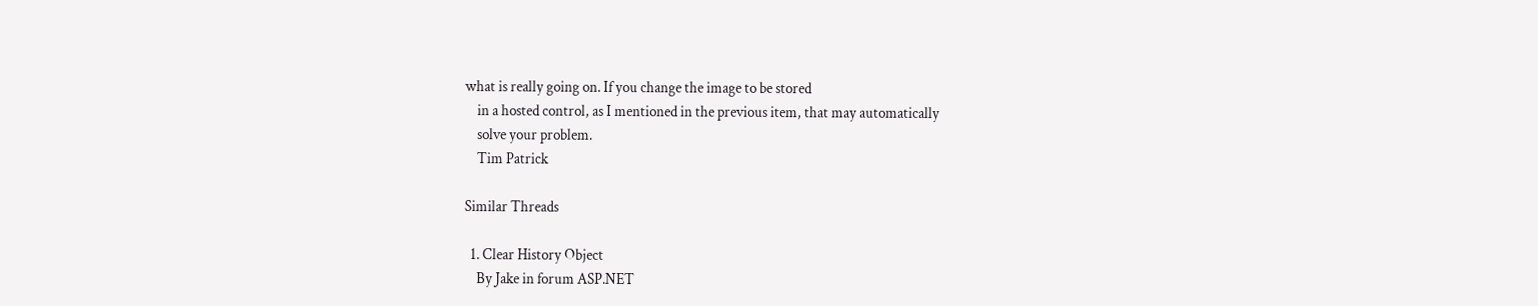what is really going on. If you change the image to be stored
    in a hosted control, as I mentioned in the previous item, that may automatically
    solve your problem.
    Tim Patrick

Similar Threads

  1. Clear History Object
    By Jake in forum ASP.NET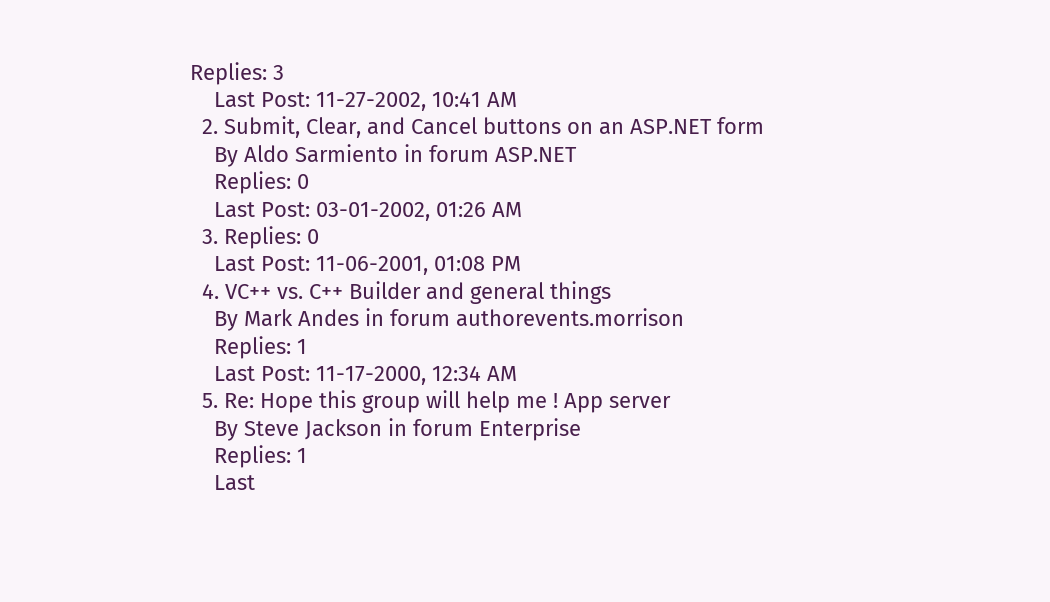Replies: 3
    Last Post: 11-27-2002, 10:41 AM
  2. Submit, Clear, and Cancel buttons on an ASP.NET form
    By Aldo Sarmiento in forum ASP.NET
    Replies: 0
    Last Post: 03-01-2002, 01:26 AM
  3. Replies: 0
    Last Post: 11-06-2001, 01:08 PM
  4. VC++ vs. C++ Builder and general things
    By Mark Andes in forum authorevents.morrison
    Replies: 1
    Last Post: 11-17-2000, 12:34 AM
  5. Re: Hope this group will help me ! App server
    By Steve Jackson in forum Enterprise
    Replies: 1
    Last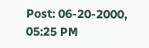Post: 06-20-2000, 05:25 PM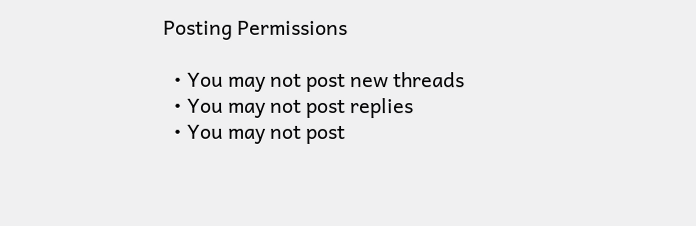Posting Permissions

  • You may not post new threads
  • You may not post replies
  • You may not post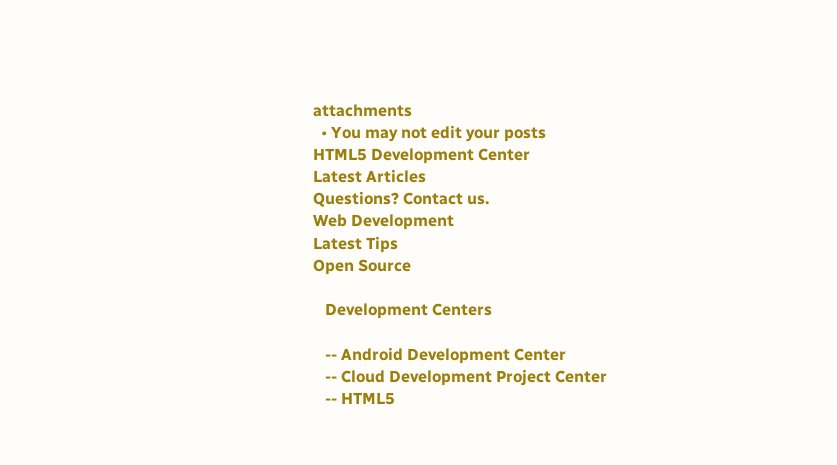attachments
  • You may not edit your posts
HTML5 Development Center
Latest Articles
Questions? Contact us.
Web Development
Latest Tips
Open Source

   Development Centers

   -- Android Development Center
   -- Cloud Development Project Center
   -- HTML5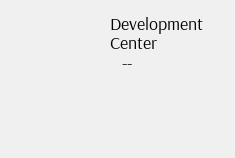Development Center
   --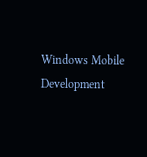Windows Mobile Development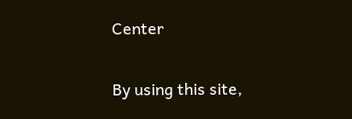Center

By using this site,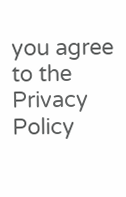you agree to the Privacy Policy